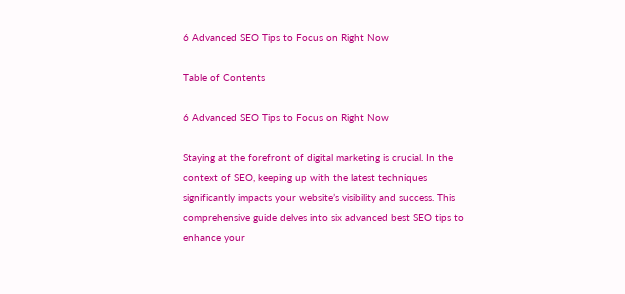6 Advanced SEO Tips to Focus on Right Now

Table of Contents

6 Advanced SEO Tips to Focus on Right Now

Staying at the forefront of digital marketing is crucial. In the context of SEO, keeping up with the latest techniques significantly impacts your website’s visibility and success. This comprehensive guide delves into six advanced best SEO tips to enhance your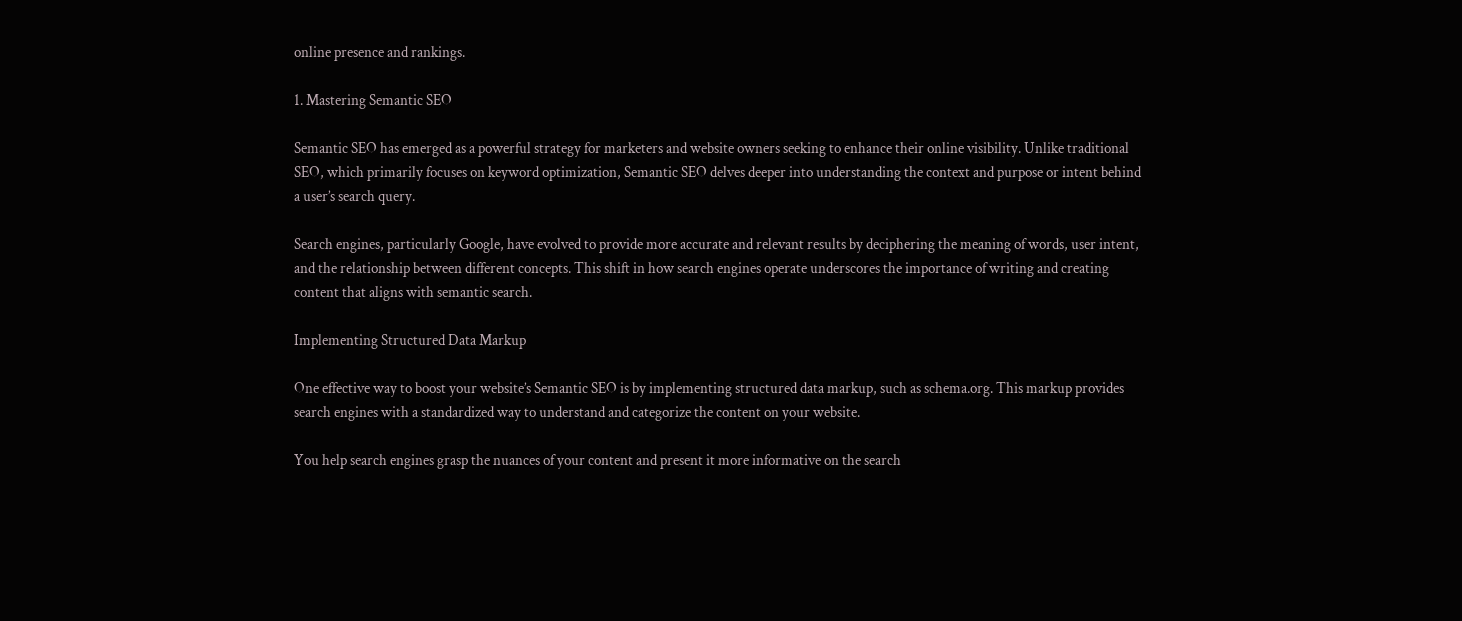online presence and rankings.

1. Mastering Semantic SEO

Semantic SEO has emerged as a powerful strategy for marketers and website owners seeking to enhance their online visibility. Unlike traditional SEO, which primarily focuses on keyword optimization, Semantic SEO delves deeper into understanding the context and purpose or intent behind a user’s search query.

Search engines, particularly Google, have evolved to provide more accurate and relevant results by deciphering the meaning of words, user intent, and the relationship between different concepts. This shift in how search engines operate underscores the importance of writing and creating content that aligns with semantic search.

Implementing Structured Data Markup

One effective way to boost your website’s Semantic SEO is by implementing structured data markup, such as schema.org. This markup provides search engines with a standardized way to understand and categorize the content on your website.

You help search engines grasp the nuances of your content and present it more informative on the search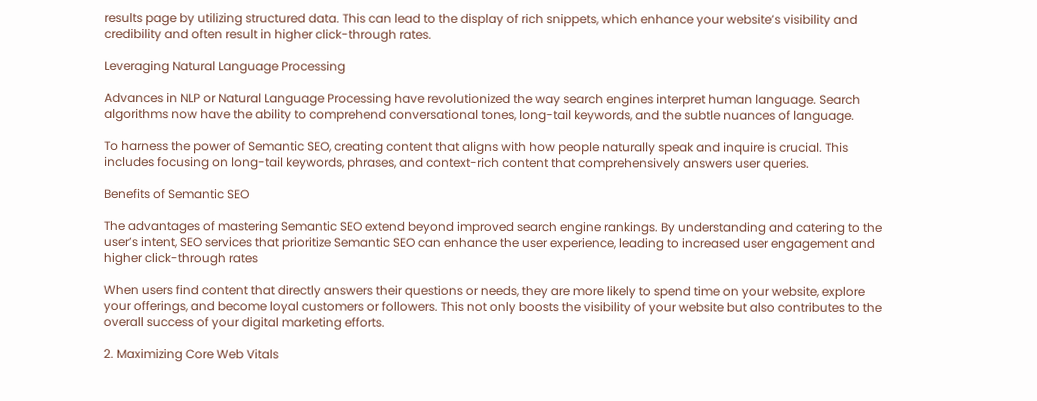results page by utilizing structured data. This can lead to the display of rich snippets, which enhance your website’s visibility and credibility and often result in higher click-through rates.

Leveraging Natural Language Processing

Advances in NLP or Natural Language Processing have revolutionized the way search engines interpret human language. Search algorithms now have the ability to comprehend conversational tones, long-tail keywords, and the subtle nuances of language.

To harness the power of Semantic SEO, creating content that aligns with how people naturally speak and inquire is crucial. This includes focusing on long-tail keywords, phrases, and context-rich content that comprehensively answers user queries.

Benefits of Semantic SEO

The advantages of mastering Semantic SEO extend beyond improved search engine rankings. By understanding and catering to the user’s intent, SEO services that prioritize Semantic SEO can enhance the user experience, leading to increased user engagement and higher click-through rates

When users find content that directly answers their questions or needs, they are more likely to spend time on your website, explore your offerings, and become loyal customers or followers. This not only boosts the visibility of your website but also contributes to the overall success of your digital marketing efforts.

2. Maximizing Core Web Vitals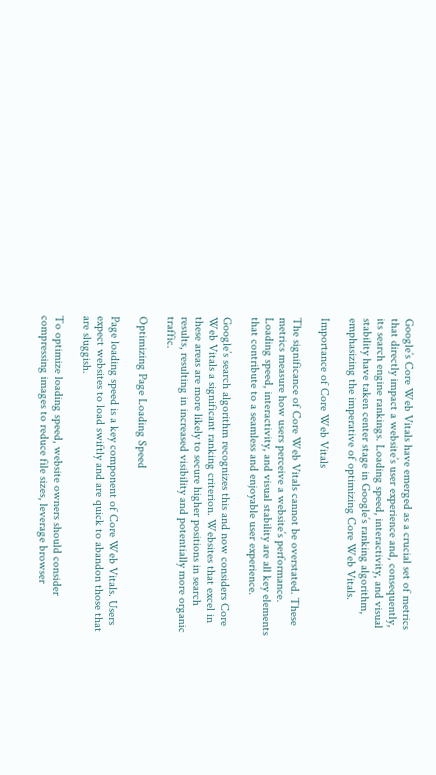Google’s Core Web Vitals have emerged as a crucial set of metrics that directly impact a website’s user experience and, consequently, its search engine rankings. Loading speed, interactivity, and visual stability have taken center stage in Google’s ranking algorithm, emphasizing the imperative of optimizing Core Web Vitals.

Importance of Core Web Vitals

The significance of Core Web Vitals cannot be overstated. These metrics measure how users perceive a website’s performance. Loading speed, interactivity, and visual stability are all key elements that contribute to a seamless and enjoyable user experience.

Google’s search algorithm recognizes this and now considers Core Web Vitals a significant ranking criterion. Websites that excel in these areas are more likely to secure higher positions in search results, resulting in increased visibility and potentially more organic traffic.

Optimizing Page Loading Speed

Page loading speed is a key component of Core Web Vitals. Users expect websites to load swiftly and are quick to abandon those that are sluggish.

To optimize loading speed, website owners should consider compressing images to reduce file sizes, leverage browser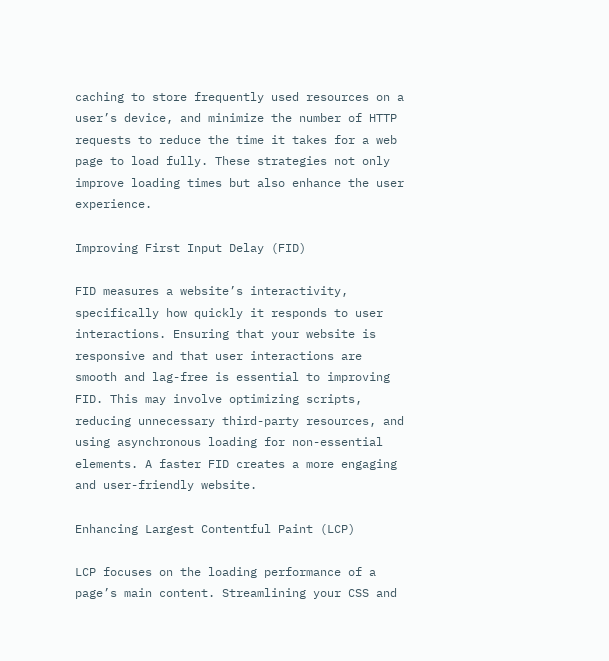caching to store frequently used resources on a user’s device, and minimize the number of HTTP requests to reduce the time it takes for a web page to load fully. These strategies not only improve loading times but also enhance the user experience.

Improving First Input Delay (FID)

FID measures a website’s interactivity, specifically how quickly it responds to user interactions. Ensuring that your website is responsive and that user interactions are smooth and lag-free is essential to improving FID. This may involve optimizing scripts, reducing unnecessary third-party resources, and using asynchronous loading for non-essential elements. A faster FID creates a more engaging and user-friendly website.

Enhancing Largest Contentful Paint (LCP)

LCP focuses on the loading performance of a page’s main content. Streamlining your CSS and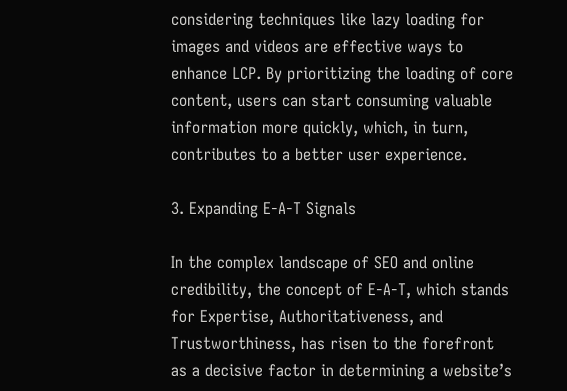considering techniques like lazy loading for images and videos are effective ways to enhance LCP. By prioritizing the loading of core content, users can start consuming valuable information more quickly, which, in turn, contributes to a better user experience.

3. Expanding E-A-T Signals

In the complex landscape of SEO and online credibility, the concept of E-A-T, which stands for Expertise, Authoritativeness, and Trustworthiness, has risen to the forefront as a decisive factor in determining a website’s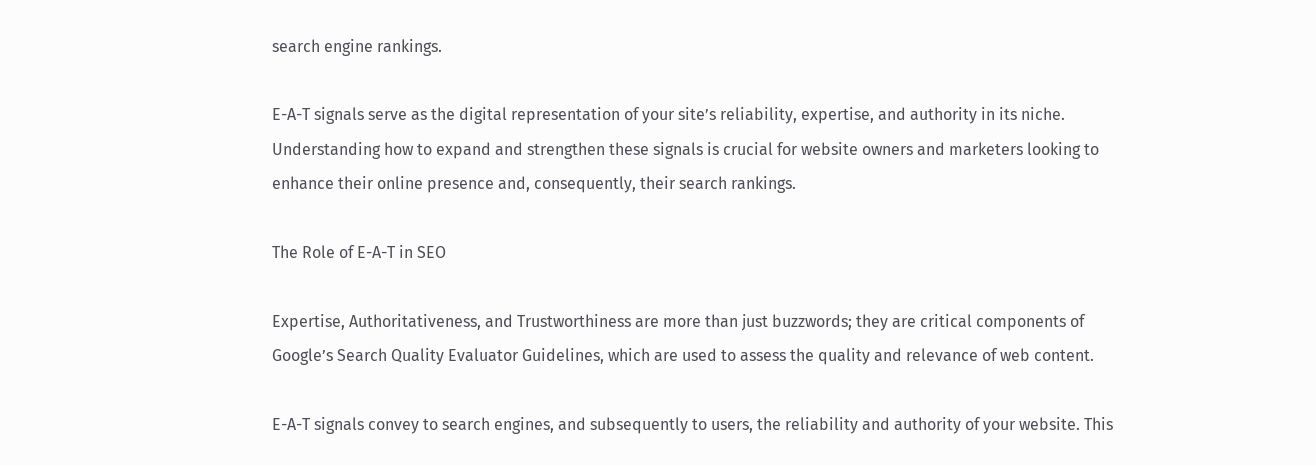search engine rankings.

E-A-T signals serve as the digital representation of your site’s reliability, expertise, and authority in its niche. Understanding how to expand and strengthen these signals is crucial for website owners and marketers looking to enhance their online presence and, consequently, their search rankings.

The Role of E-A-T in SEO

Expertise, Authoritativeness, and Trustworthiness are more than just buzzwords; they are critical components of Google’s Search Quality Evaluator Guidelines, which are used to assess the quality and relevance of web content.

E-A-T signals convey to search engines, and subsequently to users, the reliability and authority of your website. This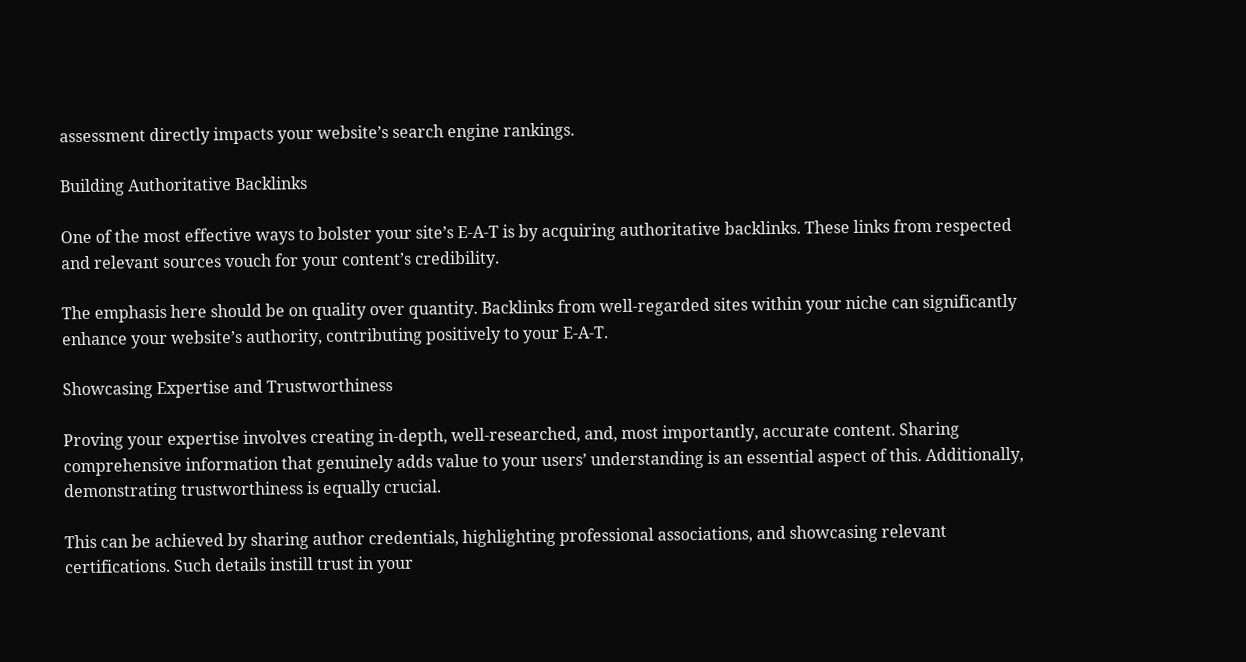assessment directly impacts your website’s search engine rankings.

Building Authoritative Backlinks

One of the most effective ways to bolster your site’s E-A-T is by acquiring authoritative backlinks. These links from respected and relevant sources vouch for your content’s credibility.

The emphasis here should be on quality over quantity. Backlinks from well-regarded sites within your niche can significantly enhance your website’s authority, contributing positively to your E-A-T.

Showcasing Expertise and Trustworthiness

Proving your expertise involves creating in-depth, well-researched, and, most importantly, accurate content. Sharing comprehensive information that genuinely adds value to your users’ understanding is an essential aspect of this. Additionally, demonstrating trustworthiness is equally crucial.

This can be achieved by sharing author credentials, highlighting professional associations, and showcasing relevant certifications. Such details instill trust in your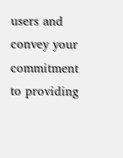users and convey your commitment to providing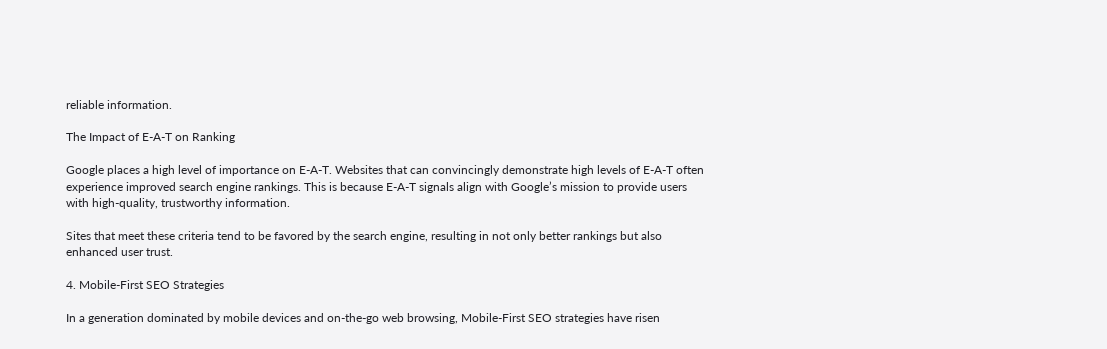reliable information.

The Impact of E-A-T on Ranking

Google places a high level of importance on E-A-T. Websites that can convincingly demonstrate high levels of E-A-T often experience improved search engine rankings. This is because E-A-T signals align with Google’s mission to provide users with high-quality, trustworthy information.

Sites that meet these criteria tend to be favored by the search engine, resulting in not only better rankings but also enhanced user trust.

4. Mobile-First SEO Strategies

In a generation dominated by mobile devices and on-the-go web browsing, Mobile-First SEO strategies have risen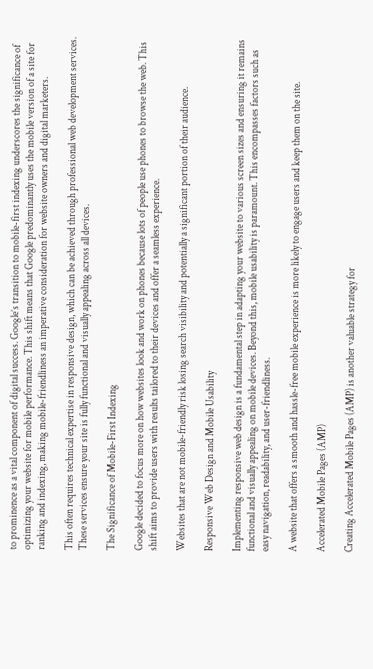to prominence as a vital component of digital success. Google’s transition to mobile-first indexing underscores the significance of optimizing your website for mobile performance. This shift means that Google predominantly uses the mobile version of a site for ranking and indexing, making mobile-friendliness an imperative consideration for website owners and digital marketers.

This often requires technical expertise in responsive design, which can be achieved through professional web development services. These services ensure your site is fully functional and visually appealing across all devices.

The Significance of Mobile-First Indexing

Google decided to focus more on how websites look and work on phones because lots of people use phones to browse the web. This shift aims to provide users with results tailored to their devices and offer a seamless experience.

Websites that are not mobile-friendly risk losing search visibility and potentially a significant portion of their audience.

Responsive Web Design and Mobile Usability

Implementing responsive web design is a fundamental step in adapting your website to various screen sizes and ensuring it remains functional and visually appealing on mobile devices. Beyond this, mobile usability is paramount. This encompasses factors such as easy navigation, readability, and user-friendliness.

A website that offers a smooth and hassle-free mobile experience is more likely to engage users and keep them on the site.

Accelerated Mobile Pages (AMP)

Creating Accelerated Mobile Pages (AMP) is another valuable strategy for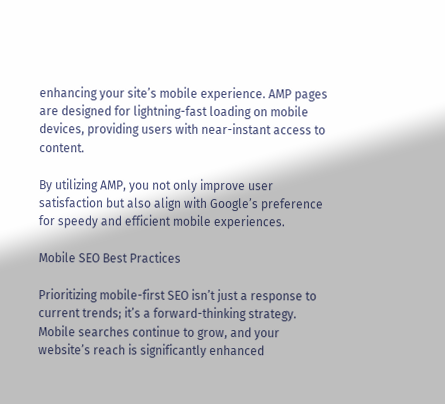enhancing your site’s mobile experience. AMP pages are designed for lightning-fast loading on mobile devices, providing users with near-instant access to content.

By utilizing AMP, you not only improve user satisfaction but also align with Google’s preference for speedy and efficient mobile experiences.

Mobile SEO Best Practices

Prioritizing mobile-first SEO isn’t just a response to current trends; it’s a forward-thinking strategy. Mobile searches continue to grow, and your website’s reach is significantly enhanced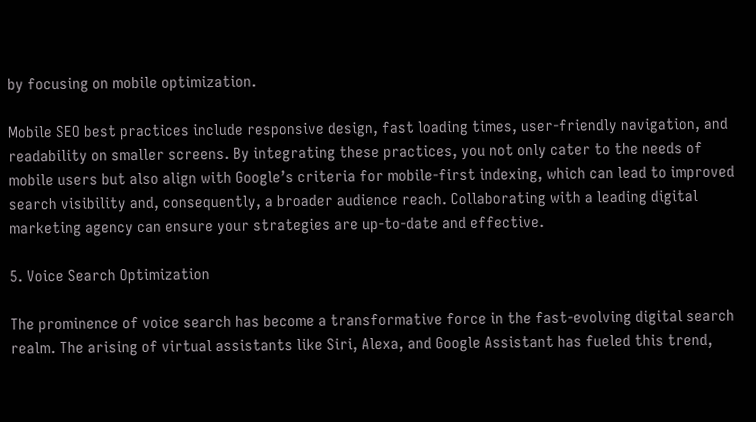by focusing on mobile optimization.

Mobile SEO best practices include responsive design, fast loading times, user-friendly navigation, and readability on smaller screens. By integrating these practices, you not only cater to the needs of mobile users but also align with Google’s criteria for mobile-first indexing, which can lead to improved search visibility and, consequently, a broader audience reach. Collaborating with a leading digital marketing agency can ensure your strategies are up-to-date and effective.

5. Voice Search Optimization

The prominence of voice search has become a transformative force in the fast-evolving digital search realm. The arising of virtual assistants like Siri, Alexa, and Google Assistant has fueled this trend,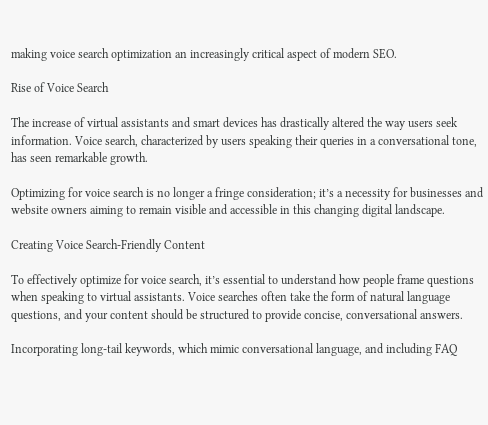making voice search optimization an increasingly critical aspect of modern SEO.

Rise of Voice Search

The increase of virtual assistants and smart devices has drastically altered the way users seek information. Voice search, characterized by users speaking their queries in a conversational tone, has seen remarkable growth.

Optimizing for voice search is no longer a fringe consideration; it’s a necessity for businesses and website owners aiming to remain visible and accessible in this changing digital landscape.

Creating Voice Search-Friendly Content

To effectively optimize for voice search, it’s essential to understand how people frame questions when speaking to virtual assistants. Voice searches often take the form of natural language questions, and your content should be structured to provide concise, conversational answers.

Incorporating long-tail keywords, which mimic conversational language, and including FAQ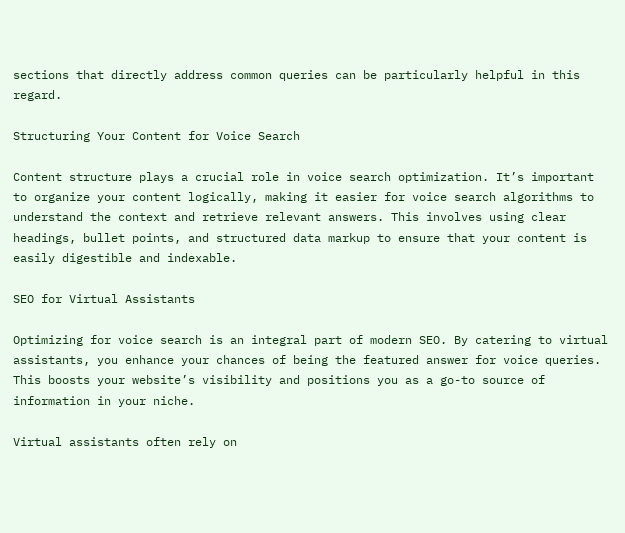sections that directly address common queries can be particularly helpful in this regard.

Structuring Your Content for Voice Search

Content structure plays a crucial role in voice search optimization. It’s important to organize your content logically, making it easier for voice search algorithms to understand the context and retrieve relevant answers. This involves using clear headings, bullet points, and structured data markup to ensure that your content is easily digestible and indexable.

SEO for Virtual Assistants

Optimizing for voice search is an integral part of modern SEO. By catering to virtual assistants, you enhance your chances of being the featured answer for voice queries. This boosts your website’s visibility and positions you as a go-to source of information in your niche.

Virtual assistants often rely on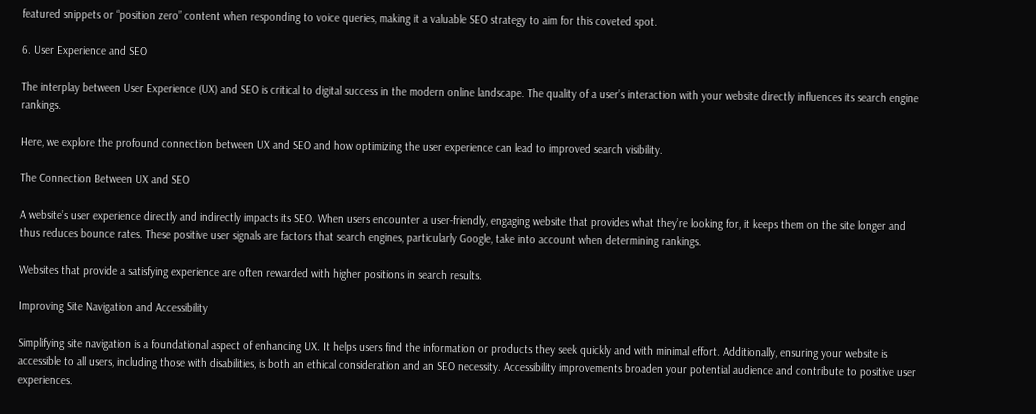featured snippets or “position zero” content when responding to voice queries, making it a valuable SEO strategy to aim for this coveted spot.

6. User Experience and SEO

The interplay between User Experience (UX) and SEO is critical to digital success in the modern online landscape. The quality of a user’s interaction with your website directly influences its search engine rankings.

Here, we explore the profound connection between UX and SEO and how optimizing the user experience can lead to improved search visibility.

The Connection Between UX and SEO

A website’s user experience directly and indirectly impacts its SEO. When users encounter a user-friendly, engaging website that provides what they’re looking for, it keeps them on the site longer and thus reduces bounce rates. These positive user signals are factors that search engines, particularly Google, take into account when determining rankings.

Websites that provide a satisfying experience are often rewarded with higher positions in search results.

Improving Site Navigation and Accessibility

Simplifying site navigation is a foundational aspect of enhancing UX. It helps users find the information or products they seek quickly and with minimal effort. Additionally, ensuring your website is accessible to all users, including those with disabilities, is both an ethical consideration and an SEO necessity. Accessibility improvements broaden your potential audience and contribute to positive user experiences.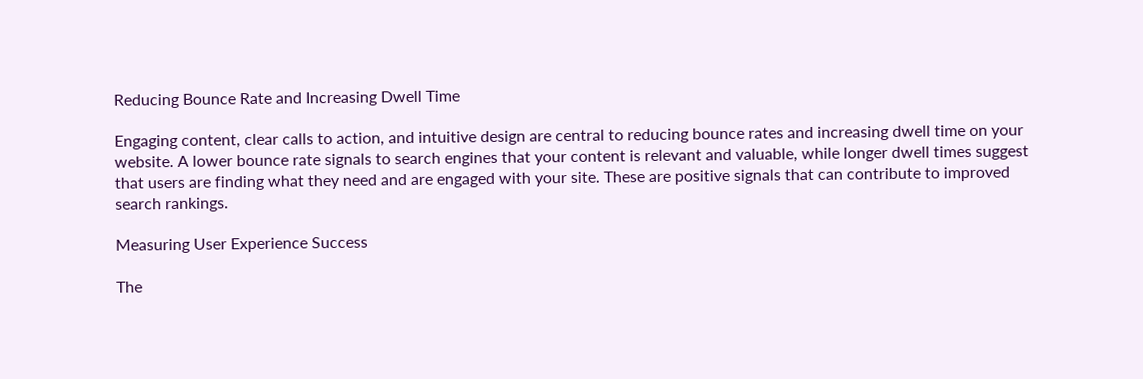Reducing Bounce Rate and Increasing Dwell Time

Engaging content, clear calls to action, and intuitive design are central to reducing bounce rates and increasing dwell time on your website. A lower bounce rate signals to search engines that your content is relevant and valuable, while longer dwell times suggest that users are finding what they need and are engaged with your site. These are positive signals that can contribute to improved search rankings.

Measuring User Experience Success

The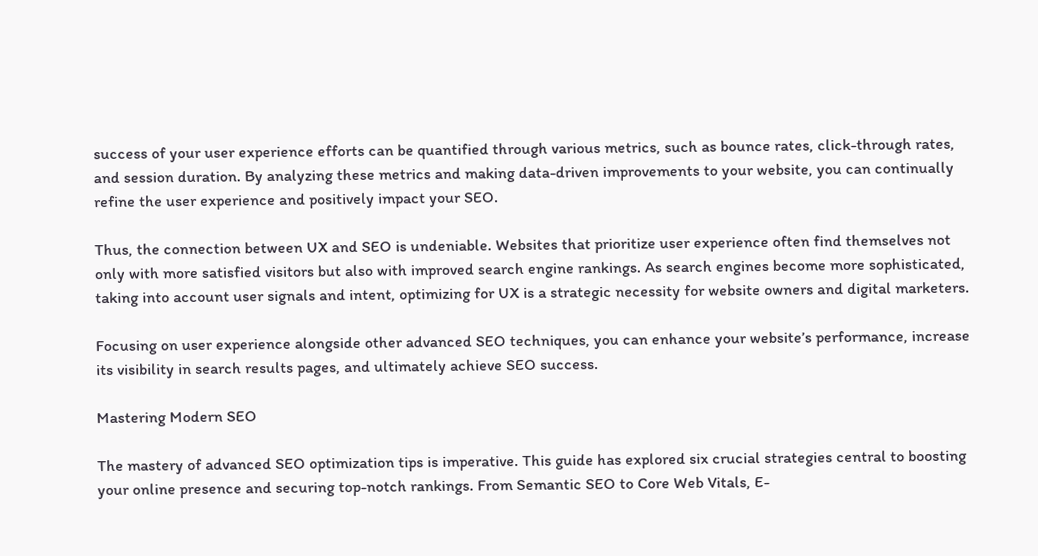success of your user experience efforts can be quantified through various metrics, such as bounce rates, click-through rates, and session duration. By analyzing these metrics and making data-driven improvements to your website, you can continually refine the user experience and positively impact your SEO.

Thus, the connection between UX and SEO is undeniable. Websites that prioritize user experience often find themselves not only with more satisfied visitors but also with improved search engine rankings. As search engines become more sophisticated, taking into account user signals and intent, optimizing for UX is a strategic necessity for website owners and digital marketers.

Focusing on user experience alongside other advanced SEO techniques, you can enhance your website’s performance, increase its visibility in search results pages, and ultimately achieve SEO success.

Mastering Modern SEO

The mastery of advanced SEO optimization tips is imperative. This guide has explored six crucial strategies central to boosting your online presence and securing top-notch rankings. From Semantic SEO to Core Web Vitals, E-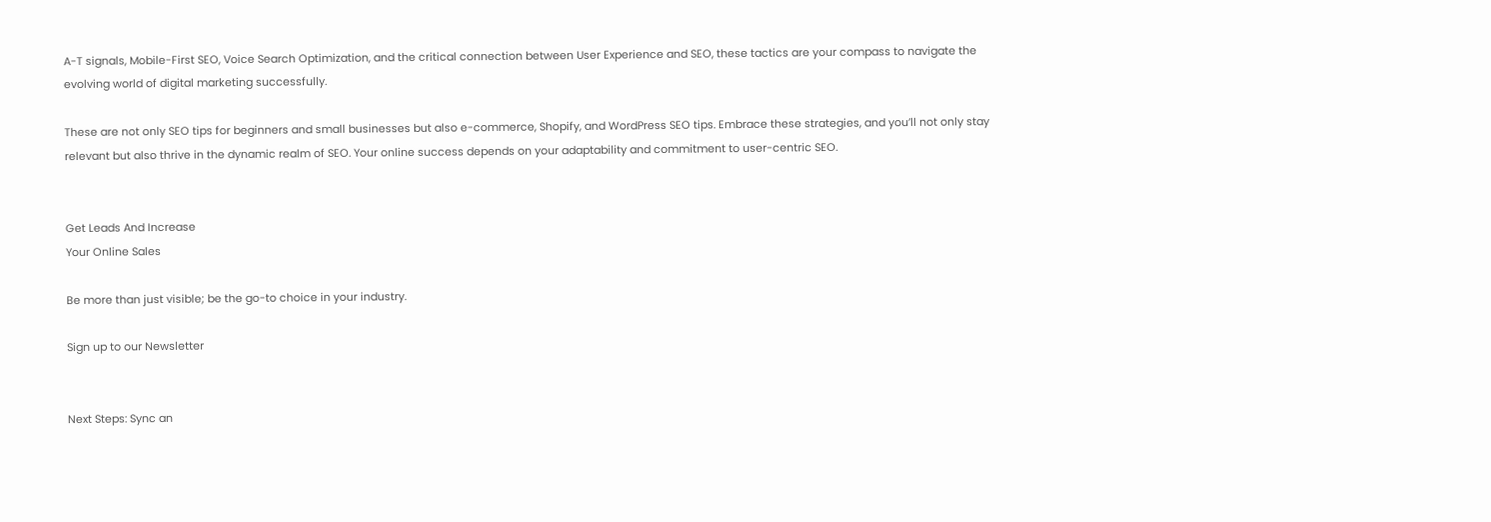A-T signals, Mobile-First SEO, Voice Search Optimization, and the critical connection between User Experience and SEO, these tactics are your compass to navigate the evolving world of digital marketing successfully.

These are not only SEO tips for beginners and small businesses but also e-commerce, Shopify, and WordPress SEO tips. Embrace these strategies, and you’ll not only stay relevant but also thrive in the dynamic realm of SEO. Your online success depends on your adaptability and commitment to user-centric SEO.


Get Leads And Increase
Your Online Sales

Be more than just visible; be the go-to choice in your industry.

Sign up to our Newsletter


Next Steps: Sync an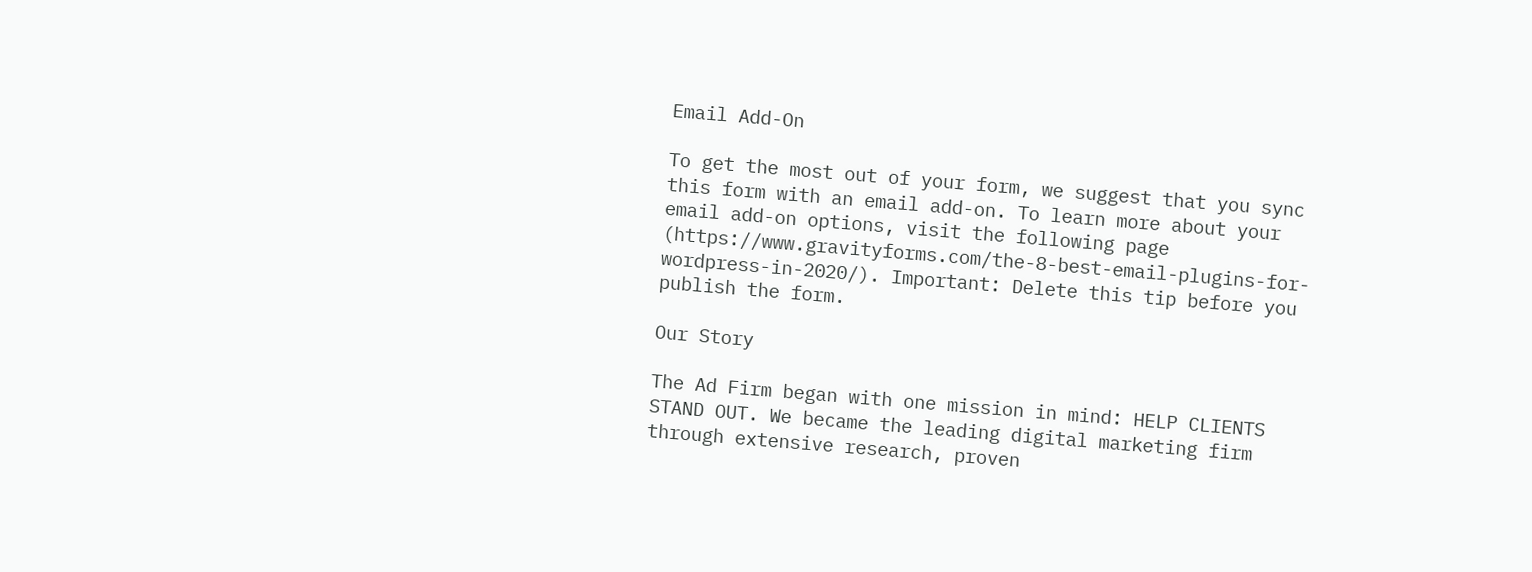Email Add-On

To get the most out of your form, we suggest that you sync this form with an email add-on. To learn more about your email add-on options, visit the following page (https://www.gravityforms.com/the-8-best-email-plugins-for-wordpress-in-2020/). Important: Delete this tip before you publish the form.

Our Story

The Ad Firm began with one mission in mind: HELP CLIENTS STAND OUT. We became the leading digital marketing firm through extensive research, proven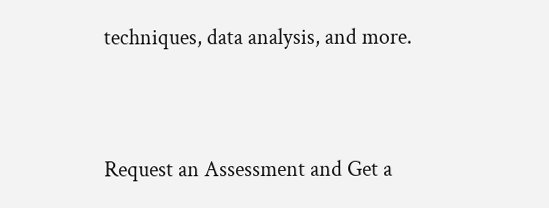techniques, data analysis, and more.


Request an Assessment and Get a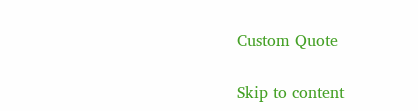Custom Quote

Skip to content